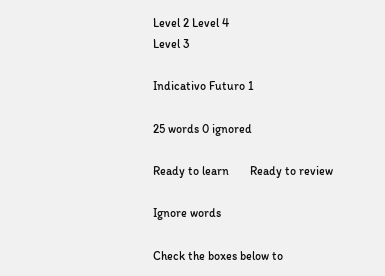Level 2 Level 4
Level 3

Indicativo Futuro 1

25 words 0 ignored

Ready to learn       Ready to review

Ignore words

Check the boxes below to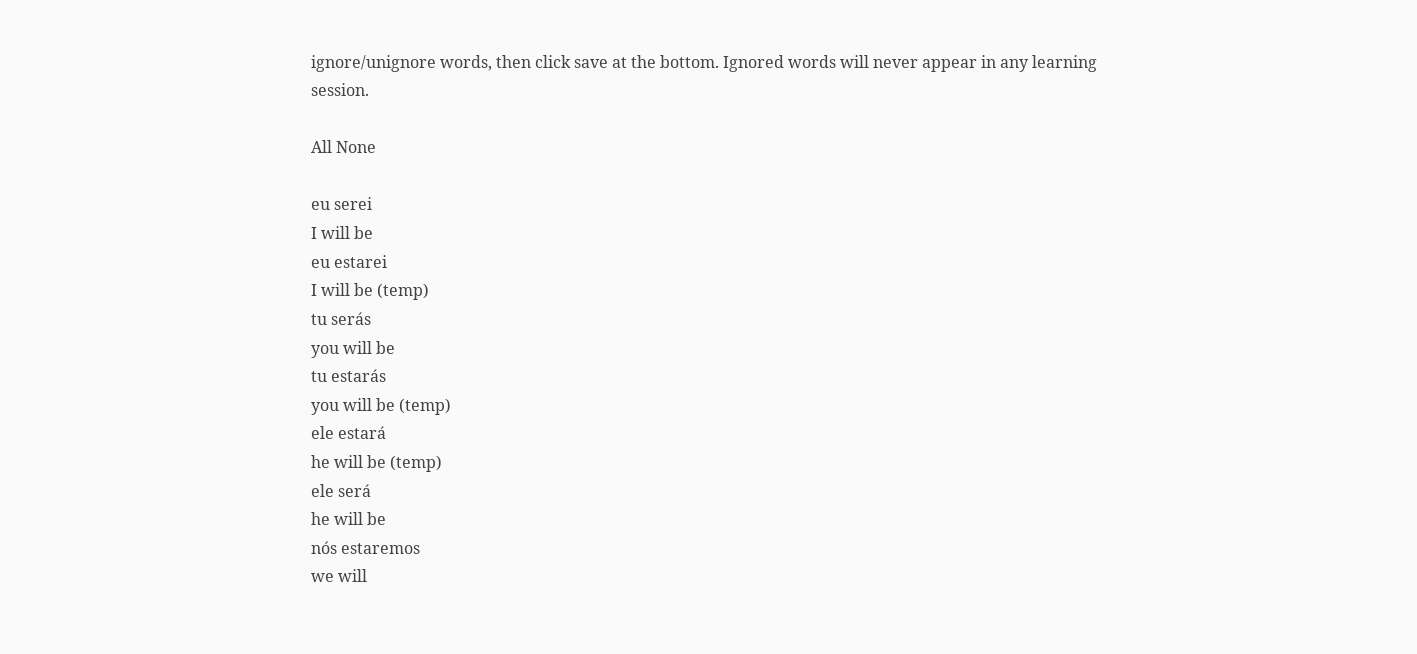ignore/unignore words, then click save at the bottom. Ignored words will never appear in any learning session.

All None

eu serei
I will be
eu estarei
I will be (temp)
tu serás
you will be
tu estarás
you will be (temp)
ele estará
he will be (temp)
ele será
he will be
nós estaremos
we will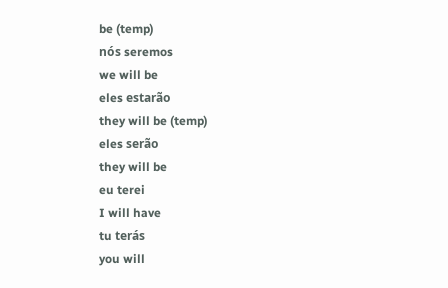be (temp)
nós seremos
we will be
eles estarão
they will be (temp)
eles serão
they will be
eu terei
I will have
tu terás
you will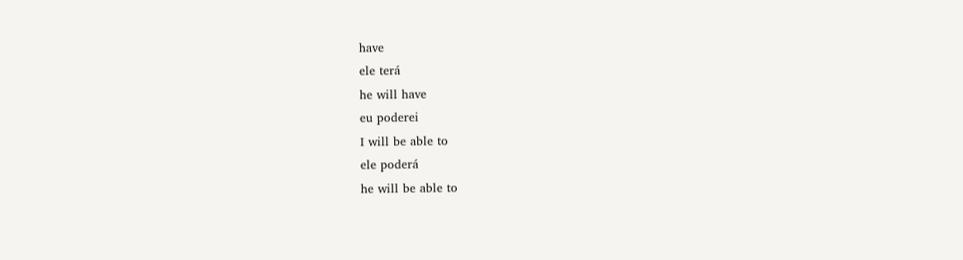have
ele terá
he will have
eu poderei
I will be able to
ele poderá
he will be able to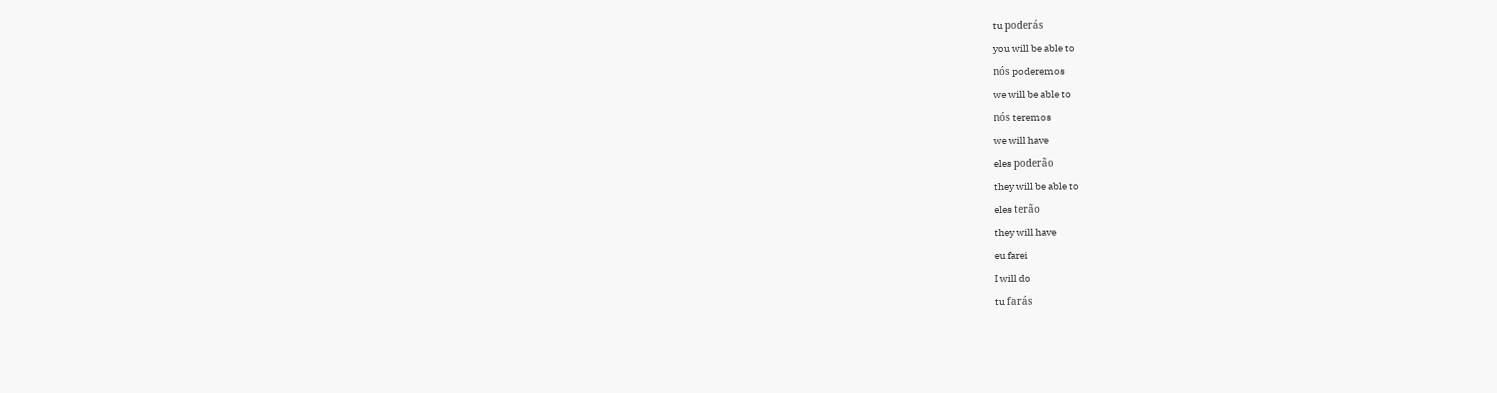tu poderás
you will be able to
nós poderemos
we will be able to
nós teremos
we will have
eles poderão
they will be able to
eles terão
they will have
eu farei
I will do
tu farás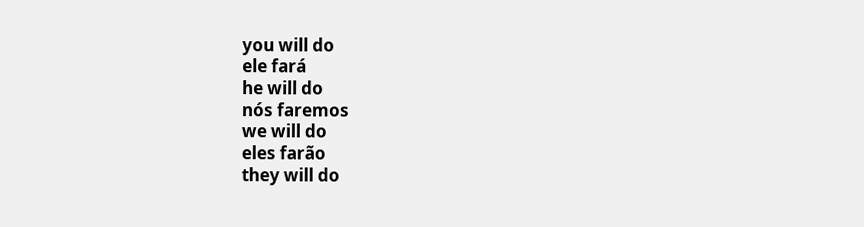you will do
ele fará
he will do
nós faremos
we will do
eles farão
they will do